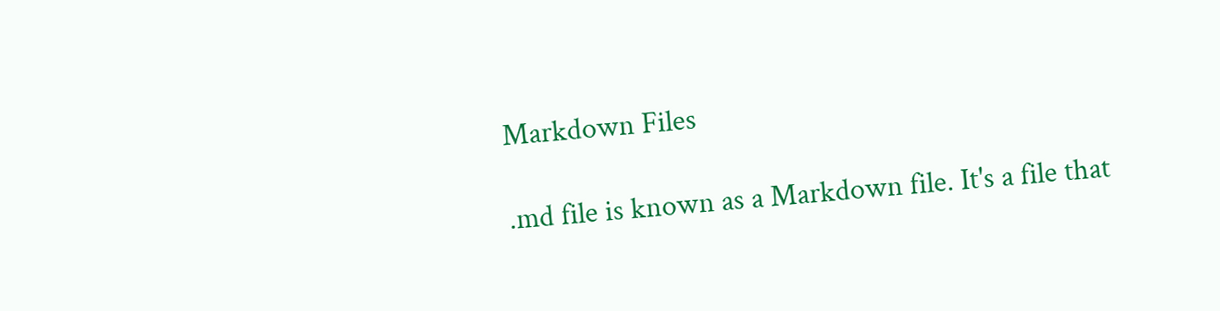Markdown Files

.md file is known as a Markdown file. It's a file that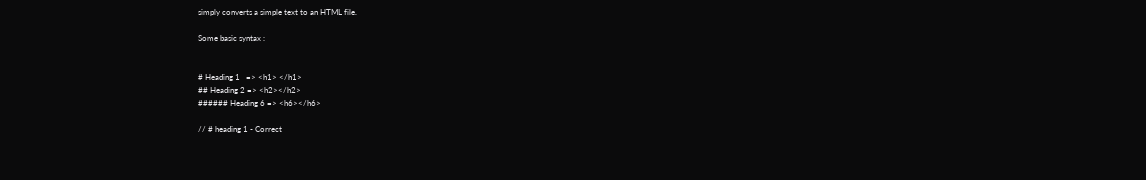simply converts a simple text to an HTML file.

Some basic syntax :


# Heading 1   => <h1> </h1>
## Heading 2 => <h2></h2>
###### Heading 6 => <h6></h6>

// # heading 1 - Correct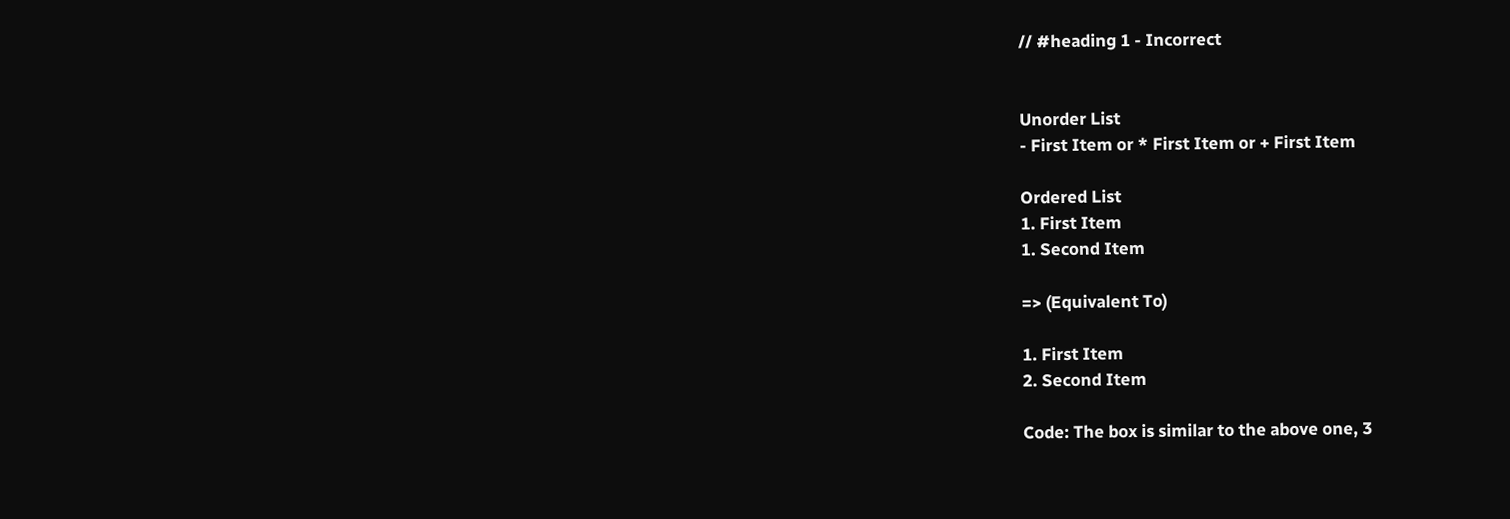// #heading 1 - Incorrect


Unorder List
- First Item or * First Item or + First Item

Ordered List
1. First Item
1. Second Item

=> (Equivalent To)

1. First Item
2. Second Item

Code: The box is similar to the above one, 3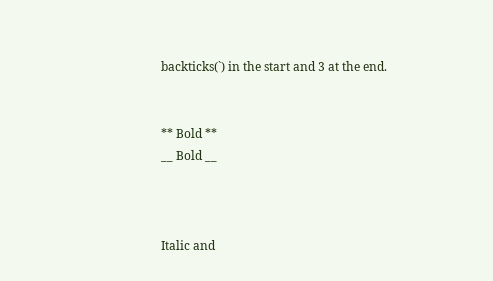backticks(`) in the start and 3 at the end.


** Bold **
__ Bold __



Italic and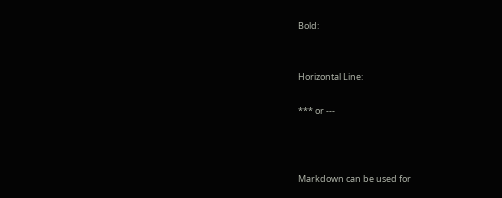Bold:


Horizontal Line:

*** or ---



Markdown can be used for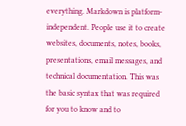everything. Markdown is platform-independent. People use it to create websites, documents, notes, books, presentations, email messages, and technical documentation. This was the basic syntax that was required for you to know and to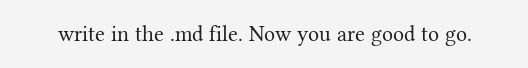write in the .md file. Now you are good to go.